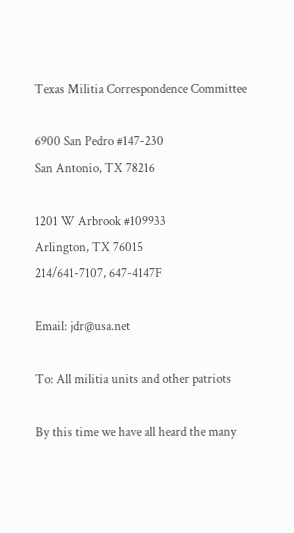Texas Militia Correspondence Committee

6900 San Pedro #147-230
San Antonio, TX 78216

1201 W Arbrook #109933
Arlington, TX 76015
214/641-7107, 647-4147F

Email: jdr@usa.net

To: All militia units and other patriots

By this time we have all heard the many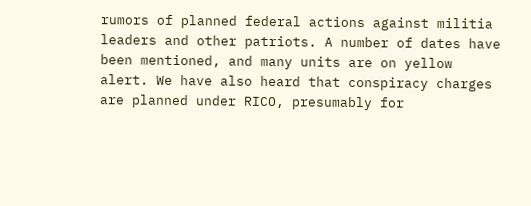rumors of planned federal actions against militia leaders and other patriots. A number of dates have been mentioned, and many units are on yellow alert. We have also heard that conspiracy charges are planned under RICO, presumably for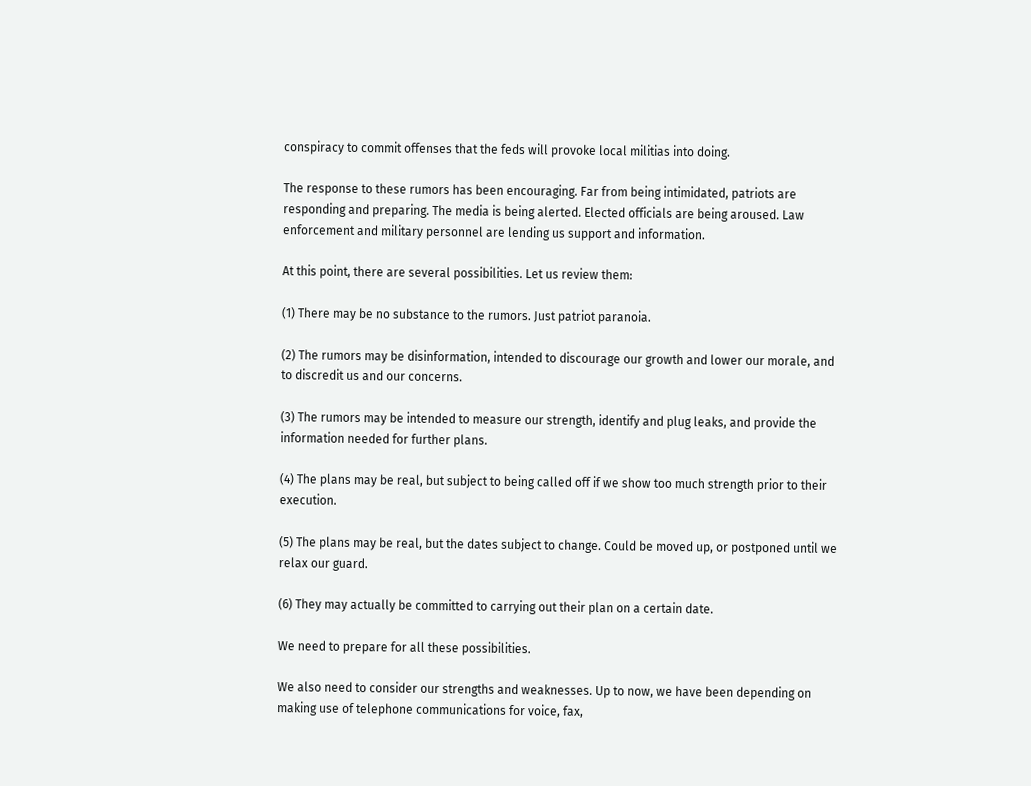conspiracy to commit offenses that the feds will provoke local militias into doing.

The response to these rumors has been encouraging. Far from being intimidated, patriots are responding and preparing. The media is being alerted. Elected officials are being aroused. Law enforcement and military personnel are lending us support and information.

At this point, there are several possibilities. Let us review them:

(1) There may be no substance to the rumors. Just patriot paranoia.

(2) The rumors may be disinformation, intended to discourage our growth and lower our morale, and to discredit us and our concerns.

(3) The rumors may be intended to measure our strength, identify and plug leaks, and provide the information needed for further plans.

(4) The plans may be real, but subject to being called off if we show too much strength prior to their execution.

(5) The plans may be real, but the dates subject to change. Could be moved up, or postponed until we relax our guard.

(6) They may actually be committed to carrying out their plan on a certain date.

We need to prepare for all these possibilities.

We also need to consider our strengths and weaknesses. Up to now, we have been depending on making use of telephone communications for voice, fax,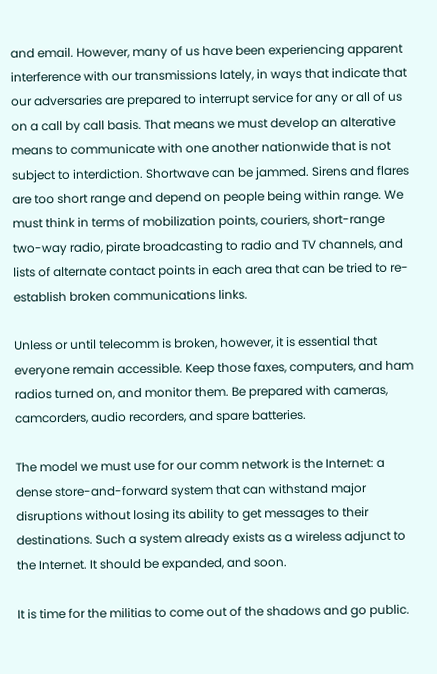and email. However, many of us have been experiencing apparent interference with our transmissions lately, in ways that indicate that our adversaries are prepared to interrupt service for any or all of us on a call by call basis. That means we must develop an alterative means to communicate with one another nationwide that is not subject to interdiction. Shortwave can be jammed. Sirens and flares are too short range and depend on people being within range. We must think in terms of mobilization points, couriers, short-range two-way radio, pirate broadcasting to radio and TV channels, and lists of alternate contact points in each area that can be tried to re-establish broken communications links.

Unless or until telecomm is broken, however, it is essential that everyone remain accessible. Keep those faxes, computers, and ham radios turned on, and monitor them. Be prepared with cameras, camcorders, audio recorders, and spare batteries.

The model we must use for our comm network is the Internet: a dense store-and-forward system that can withstand major disruptions without losing its ability to get messages to their destinations. Such a system already exists as a wireless adjunct to the Internet. It should be expanded, and soon.

It is time for the militias to come out of the shadows and go public.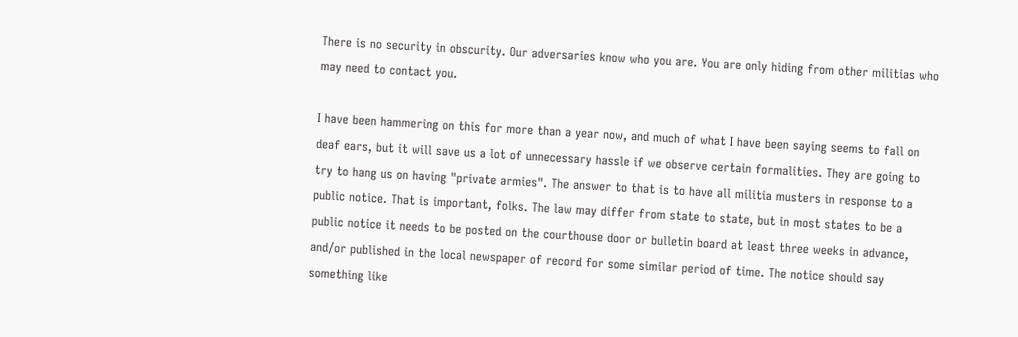There is no security in obscurity. Our adversaries know who you are. You are only hiding from other militias who may need to contact you.

I have been hammering on this for more than a year now, and much of what I have been saying seems to fall on deaf ears, but it will save us a lot of unnecessary hassle if we observe certain formalities. They are going to try to hang us on having "private armies". The answer to that is to have all militia musters in response to a public notice. That is important, folks. The law may differ from state to state, but in most states to be a public notice it needs to be posted on the courthouse door or bulletin board at least three weeks in advance, and/or published in the local newspaper of record for some similar period of time. The notice should say something like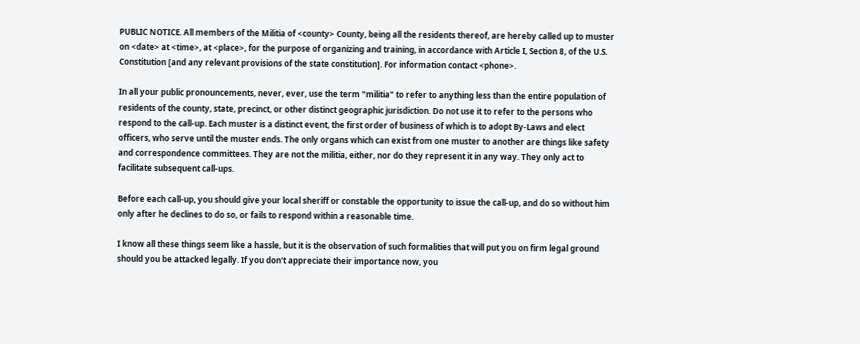PUBLIC NOTICE. All members of the Militia of <county> County, being all the residents thereof, are hereby called up to muster on <date> at <time>, at <place>, for the purpose of organizing and training, in accordance with Article I, Section 8, of the U.S. Constitution [and any relevant provisions of the state constitution]. For information contact <phone>.

In all your public pronouncements, never, ever, use the term "militia" to refer to anything less than the entire population of residents of the county, state, precinct, or other distinct geographic jurisdiction. Do not use it to refer to the persons who respond to the call-up. Each muster is a distinct event, the first order of business of which is to adopt By-Laws and elect officers, who serve until the muster ends. The only organs which can exist from one muster to another are things like safety and correspondence committees. They are not the militia, either, nor do they represent it in any way. They only act to facilitate subsequent call-ups.

Before each call-up, you should give your local sheriff or constable the opportunity to issue the call-up, and do so without him only after he declines to do so, or fails to respond within a reasonable time.

I know all these things seem like a hassle, but it is the observation of such formalities that will put you on firm legal ground should you be attacked legally. If you don't appreciate their importance now, you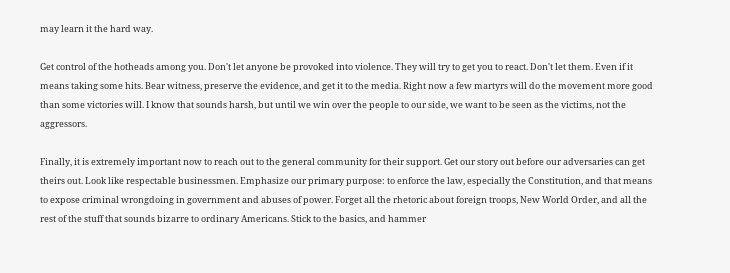may learn it the hard way.

Get control of the hotheads among you. Don't let anyone be provoked into violence. They will try to get you to react. Don't let them. Even if it means taking some hits. Bear witness, preserve the evidence, and get it to the media. Right now a few martyrs will do the movement more good than some victories will. I know that sounds harsh, but until we win over the people to our side, we want to be seen as the victims, not the aggressors.

Finally, it is extremely important now to reach out to the general community for their support. Get our story out before our adversaries can get theirs out. Look like respectable businessmen. Emphasize our primary purpose: to enforce the law, especially the Constitution, and that means to expose criminal wrongdoing in government and abuses of power. Forget all the rhetoric about foreign troops, New World Order, and all the rest of the stuff that sounds bizarre to ordinary Americans. Stick to the basics, and hammer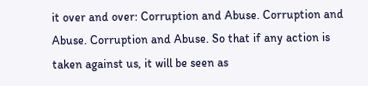it over and over: Corruption and Abuse. Corruption and Abuse. Corruption and Abuse. So that if any action is taken against us, it will be seen as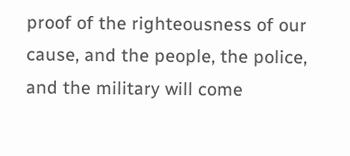proof of the righteousness of our cause, and the people, the police, and the military will come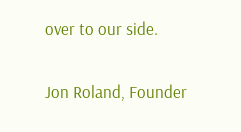over to our side.

Jon Roland, Founder